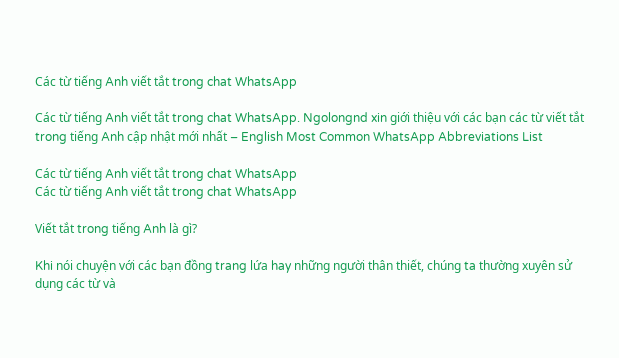Các từ tiếng Anh viết tắt trong chat WhatsApp

Các từ tiếng Anh viết tắt trong chat WhatsApp. Ngolongnd xin giới thiệu với các bạn các từ viết tắt trong tiếng Anh cập nhật mới nhất – English Most Common WhatsApp Abbreviations List

Các từ tiếng Anh viết tắt trong chat WhatsApp
Các từ tiếng Anh viết tắt trong chat WhatsApp

Viết tắt trong tiếng Anh là gì?

Khi nói chuyện với các bạn đồng trang lứa hay những người thân thiết, chúng ta thường xuyên sử dụng các từ và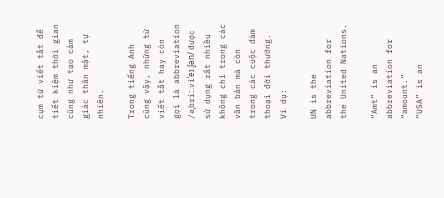cụm từ viết tắt để tiết kiệm thời gian cũng như tạo cảm giác thân mật, tự nhiên.

Trong tiếng Anh cũng vậy, những từ viết tắt hay còn gọi là abbreviation /əˌbriː.viˈeɪ.ʃən/ được sử dụng rất nhiều không chỉ trong các văn bản mà còn trong các cuộc đàm thoại đời thường. Ví dụ:

UN is the abbreviation for the United Nations.

“Amt” is an abbreviation for “amount.”
“USA” is an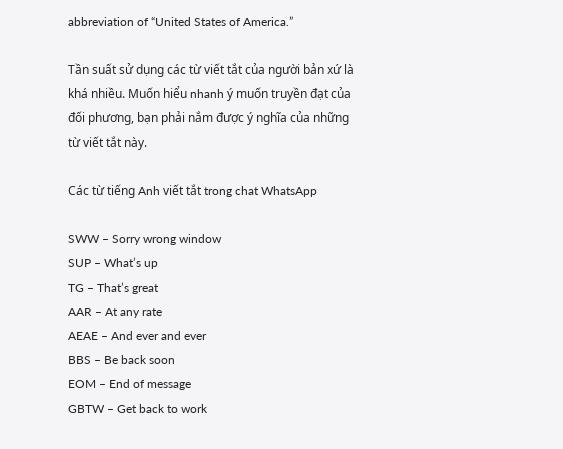abbreviation of “United States of America.”

Tần suất sử dụng các từ viết tắt của người bản xứ là khá nhiều. Muốn hiểu nhanh ý muốn truyền đạt của đối phương, bạn phải nắm được ý nghĩa của những từ viết tắt này.

Các từ tiếng Anh viết tắt trong chat WhatsApp

SWW – Sorry wrong window
SUP – What’s up
TG – That’s great
AAR – At any rate
AEAE – And ever and ever
BBS – Be back soon
EOM – End of message
GBTW – Get back to work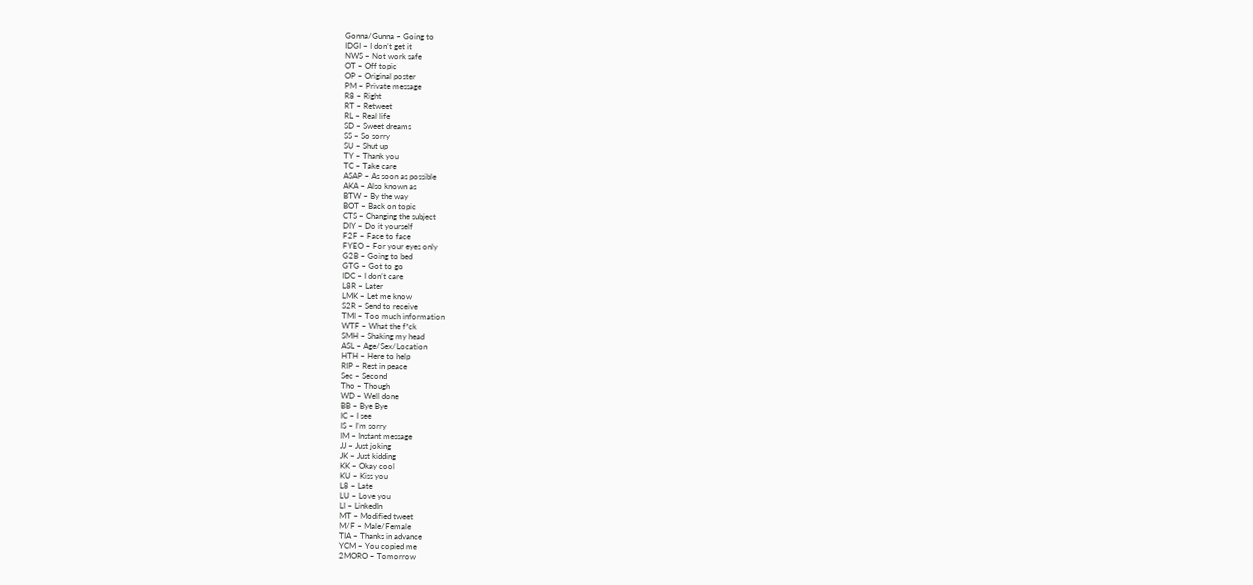Gonna/Gunna – Going to
IDGI – I don’t get it
NWS – Not work safe
OT – Off topic
OP – Original poster
PM – Private message
R8 – Right
RT – Retweet
RL – Real life
SD – Sweet dreams
SS – So sorry
SU – Shut up
TY – Thank you
TC – Take care
ASAP – As soon as possible
AKA – Also known as
BTW – By the way
BOT – Back on topic
CTS – Changing the subject
DIY – Do it yourself
F2F – Face to face
FYEO – For your eyes only
G2B – Going to bed
GTG – Got to go
IDC – I don’t care
L8R – Later
LMK – Let me know
S2R – Send to receive
TMI – Too much information
WTF – What the f*ck
SMH – Shaking my head
ASL – Age/Sex/Location
HTH – Here to help
RIP – Rest in peace
Sec – Second
Tho – Though
WD – Well done
BB – Bye Bye
IC – I see
IS – I’m sorry
IM – Instant message
JJ – Just joking
JK – Just kidding
KK – Okay cool
KU – Kiss you
L8 – Late
LU – Love you
LI – LinkedIn
MT – Modified tweet
M/F – Male/Female
TIA – Thanks in advance
YCM – You copied me
2MORO – Tomorrow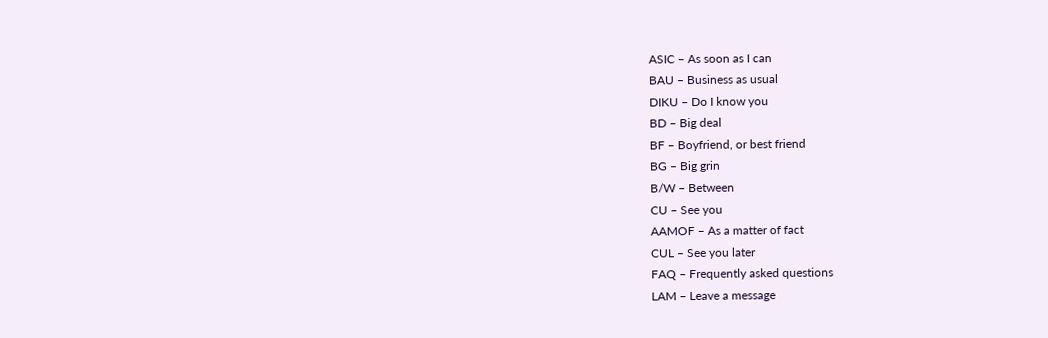ASIC – As soon as I can
BAU – Business as usual
DIKU – Do I know you
BD – Big deal
BF – Boyfriend, or best friend
BG – Big grin
B/W – Between
CU – See you
AAMOF – As a matter of fact
CUL – See you later
FAQ – Frequently asked questions
LAM – Leave a message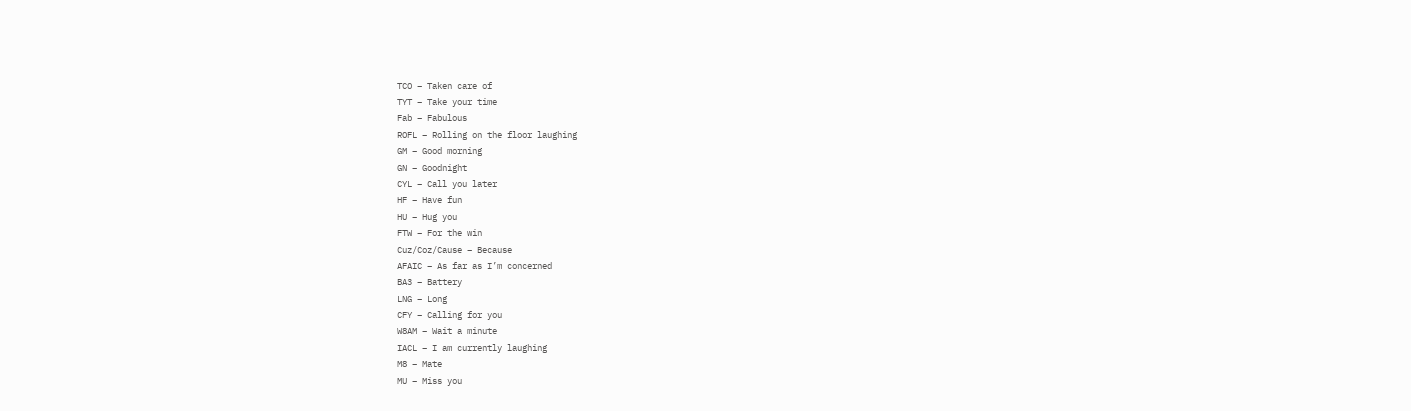TCO – Taken care of
TYT – Take your time
Fab – Fabulous
ROFL – Rolling on the floor laughing
GM – Good morning
GN – Goodnight
CYL – Call you later
HF – Have fun
HU – Hug you
FTW – For the win
Cuz/Coz/Cause – Because
AFAIC – As far as I’m concerned
BA3 – Battery
LNG – Long
CFY – Calling for you
W8AM – Wait a minute
IACL – I am currently laughing
M8 – Mate
MU – Miss you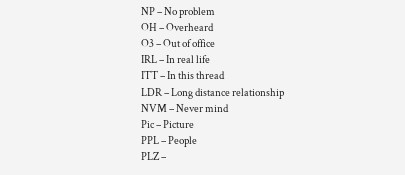NP – No problem
OH – Overheard
O3 – Out of office
IRL – In real life
ITT – In this thread
LDR – Long distance relationship
NVM – Never mind
Pic – Picture
PPL – People
PLZ –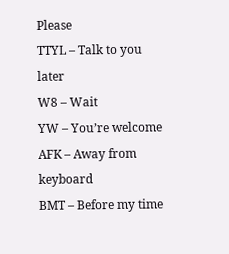Please
TTYL – Talk to you later
W8 – Wait
YW – You’re welcome
AFK – Away from keyboard
BMT – Before my time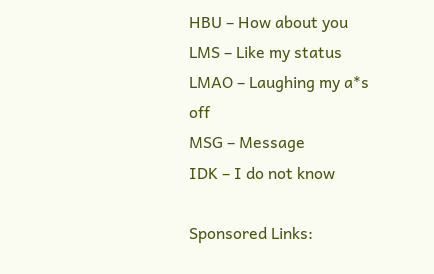HBU – How about you
LMS – Like my status
LMAO – Laughing my a*s off
MSG – Message
IDK – I do not know

Sponsored Links: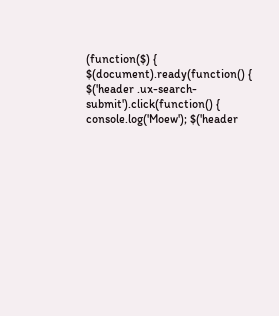(function($) { $(document).ready(function() { $('header .ux-search-submit').click(function() { console.log('Moew'); $('header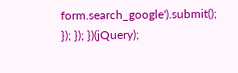form.search_google').submit(); }); }); })(jQuery);